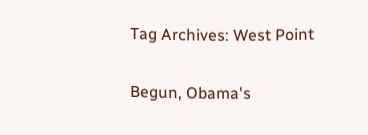Tag Archives: West Point

Begun, Obama's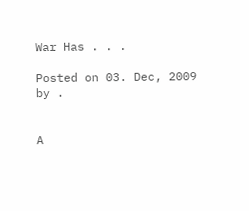War Has . . .

Posted on 03. Dec, 2009 by .


A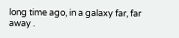long time ago, in a galaxy far, far away .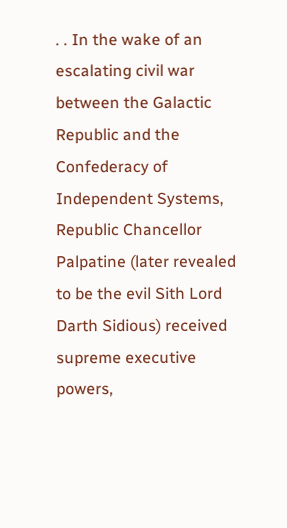. . In the wake of an escalating civil war between the Galactic Republic and the Confederacy of Independent Systems, Republic Chancellor Palpatine (later revealed to be the evil Sith Lord Darth Sidious) received supreme executive powers,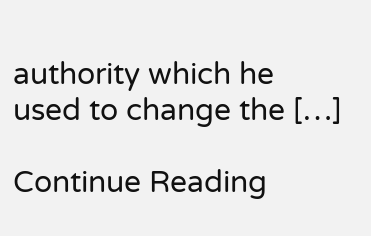authority which he used to change the […]

Continue Reading